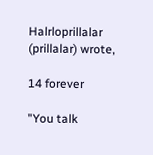Halrloprillalar (prillalar) wrote,

14 forever

"You talk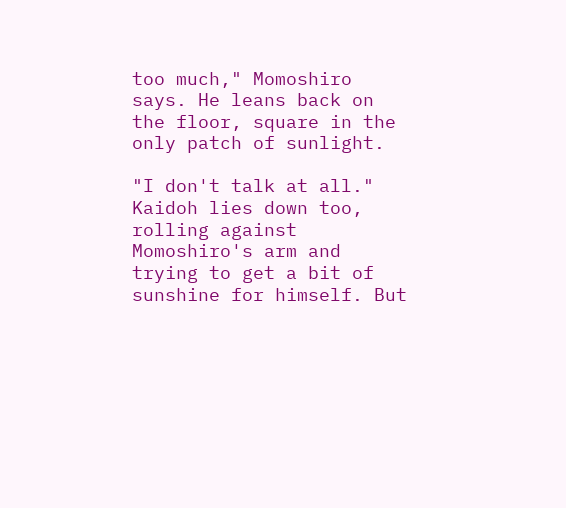too much," Momoshiro says. He leans back on the floor, square in the only patch of sunlight.

"I don't talk at all." Kaidoh lies down too, rolling against Momoshiro's arm and trying to get a bit of sunshine for himself. But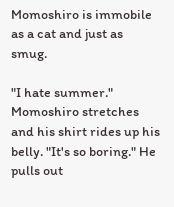Momoshiro is immobile as a cat and just as smug.

"I hate summer." Momoshiro stretches and his shirt rides up his belly. "It's so boring." He pulls out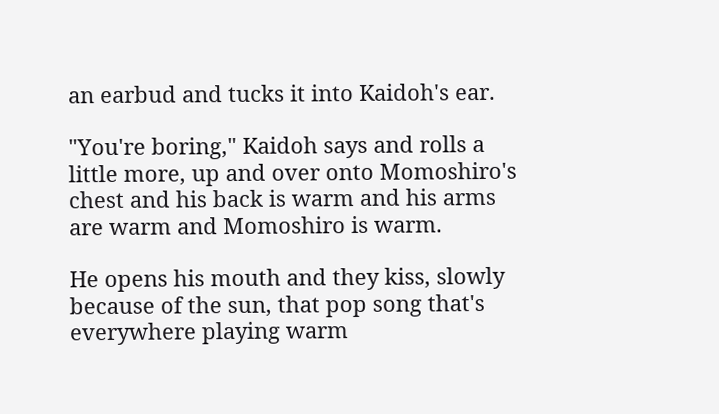an earbud and tucks it into Kaidoh's ear.

"You're boring," Kaidoh says and rolls a little more, up and over onto Momoshiro's chest and his back is warm and his arms are warm and Momoshiro is warm.

He opens his mouth and they kiss, slowly because of the sun, that pop song that's everywhere playing warm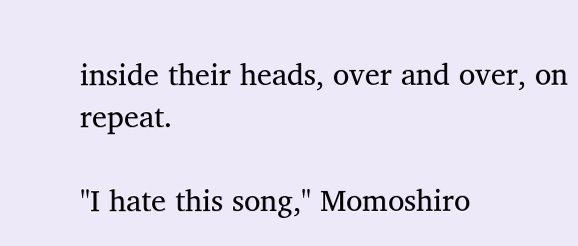inside their heads, over and over, on repeat.

"I hate this song," Momoshiro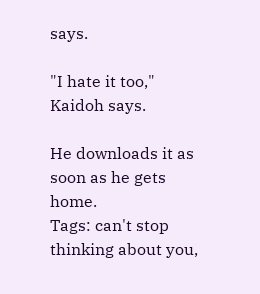says.

"I hate it too," Kaidoh says.

He downloads it as soon as he gets home.
Tags: can't stop thinking about you,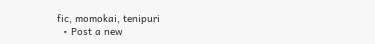fic, momokai, tenipuri
  • Post a new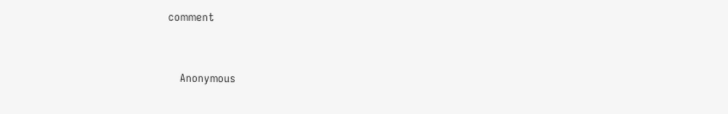comment


    Anonymous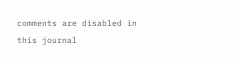comments are disabled in this journal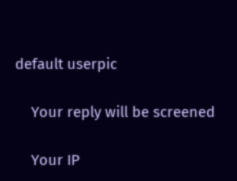default userpic

    Your reply will be screened

    Your IP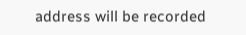address will be recorded